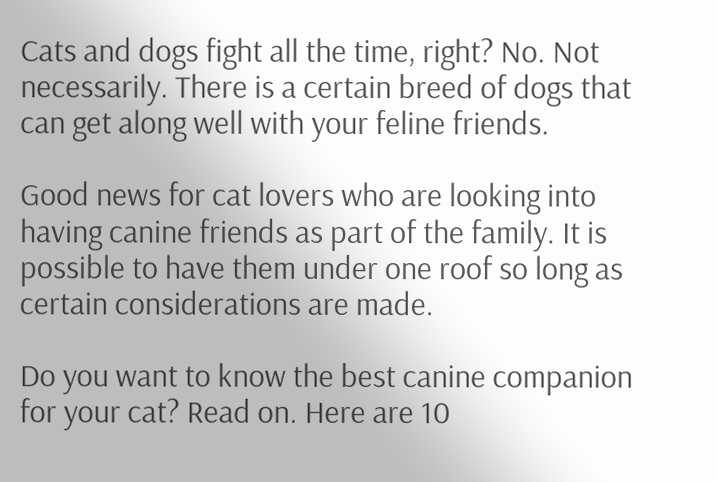Cats and dogs fight all the time, right? No. Not necessarily. There is a certain breed of dogs that can get along well with your feline friends.

Good news for cat lovers who are looking into having canine friends as part of the family. It is possible to have them under one roof so long as certain considerations are made.

Do you want to know the best canine companion for your cat? Read on. Here are 10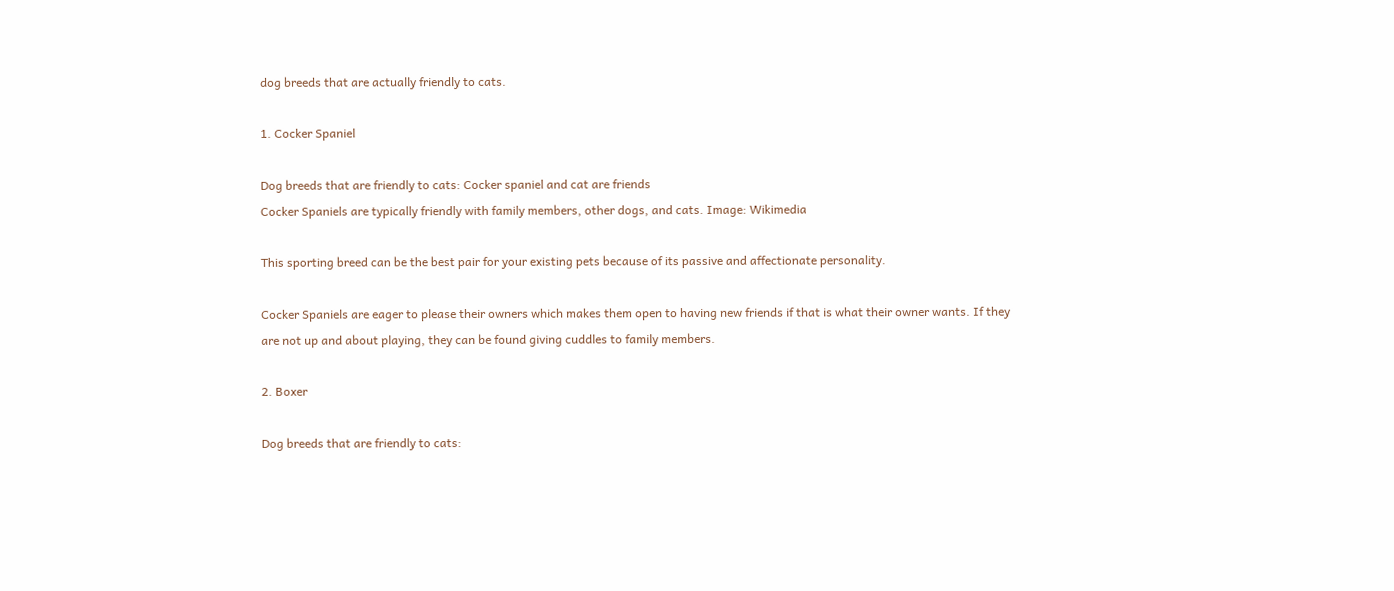dog breeds that are actually friendly to cats.

1. Cocker Spaniel

Dog breeds that are friendly to cats: Cocker spaniel and cat are friends
Cocker Spaniels are typically friendly with family members, other dogs, and cats. Image: Wikimedia

This sporting breed can be the best pair for your existing pets because of its passive and affectionate personality.

Cocker Spaniels are eager to please their owners which makes them open to having new friends if that is what their owner wants. If they are not up and about playing, they can be found giving cuddles to family members.

2. Boxer

Dog breeds that are friendly to cats: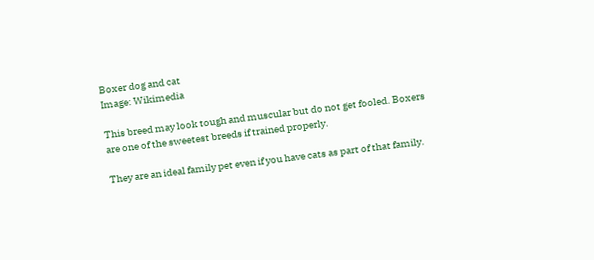Boxer dog and cat
Image: Wikimedia

This breed may look tough and muscular but do not get fooled. Boxers are one of the sweetest breeds if trained properly.

They are an ideal family pet even if you have cats as part of that family.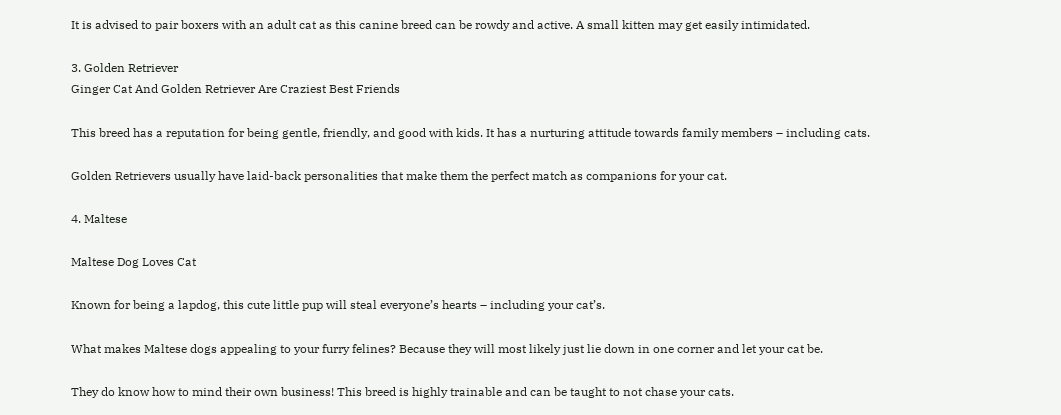It is advised to pair boxers with an adult cat as this canine breed can be rowdy and active. A small kitten may get easily intimidated.

3. Golden Retriever
Ginger Cat And Golden Retriever Are Craziest Best Friends

This breed has a reputation for being gentle, friendly, and good with kids. It has a nurturing attitude towards family members – including cats.

Golden Retrievers usually have laid-back personalities that make them the perfect match as companions for your cat.

4. Maltese

Maltese Dog Loves Cat

Known for being a lapdog, this cute little pup will steal everyone’s hearts – including your cat’s.

What makes Maltese dogs appealing to your furry felines? Because they will most likely just lie down in one corner and let your cat be.

They do know how to mind their own business! This breed is highly trainable and can be taught to not chase your cats.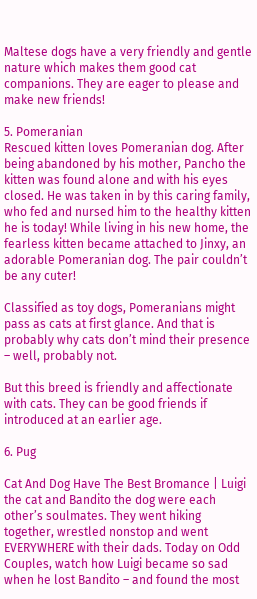Maltese dogs have a very friendly and gentle nature which makes them good cat companions. They are eager to please and make new friends!

5. Pomeranian
Rescued kitten loves Pomeranian dog. After being abandoned by his mother, Pancho the kitten was found alone and with his eyes closed. He was taken in by this caring family, who fed and nursed him to the healthy kitten he is today! While living in his new home, the fearless kitten became attached to Jinxy, an adorable Pomeranian dog. The pair couldn’t be any cuter!

Classified as toy dogs, Pomeranians might pass as cats at first glance. And that is probably why cats don’t mind their presence – well, probably not.

But this breed is friendly and affectionate with cats. They can be good friends if introduced at an earlier age.

6. Pug

Cat And Dog Have The Best Bromance | Luigi the cat and Bandito the dog were each other’s soulmates. They went hiking together, wrestled nonstop and went EVERYWHERE with their dads. Today on Odd Couples, watch how Luigi became so sad when he lost Bandito – and found the most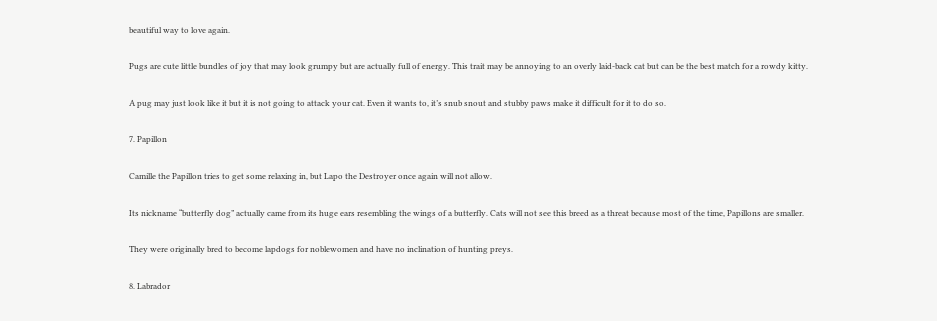beautiful way to love again.

Pugs are cute little bundles of joy that may look grumpy but are actually full of energy. This trait may be annoying to an overly laid-back cat but can be the best match for a rowdy kitty.

A pug may just look like it but it is not going to attack your cat. Even it wants to, it’s snub snout and stubby paws make it difficult for it to do so.

7. Papillon

Camille the Papillon tries to get some relaxing in, but Lapo the Destroyer once again will not allow.

Its nickname “butterfly dog” actually came from its huge ears resembling the wings of a butterfly. Cats will not see this breed as a threat because most of the time, Papillons are smaller.

They were originally bred to become lapdogs for noblewomen and have no inclination of hunting preys.

8. Labrador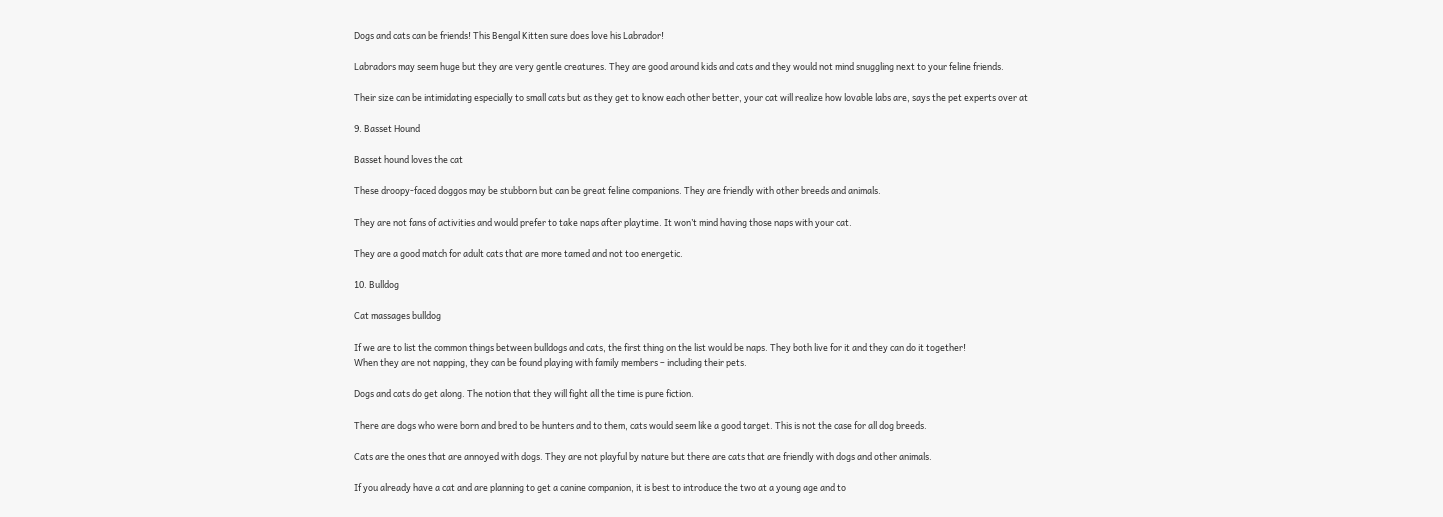Dogs and cats can be friends! This Bengal Kitten sure does love his Labrador!

Labradors may seem huge but they are very gentle creatures. They are good around kids and cats and they would not mind snuggling next to your feline friends.

Their size can be intimidating especially to small cats but as they get to know each other better, your cat will realize how lovable labs are, says the pet experts over at

9. Basset Hound

Basset hound loves the cat

These droopy-faced doggos may be stubborn but can be great feline companions. They are friendly with other breeds and animals.

They are not fans of activities and would prefer to take naps after playtime. It won’t mind having those naps with your cat.

They are a good match for adult cats that are more tamed and not too energetic.

10. Bulldog

Cat massages bulldog

If we are to list the common things between bulldogs and cats, the first thing on the list would be naps. They both live for it and they can do it together!
When they are not napping, they can be found playing with family members – including their pets.

Dogs and cats do get along. The notion that they will fight all the time is pure fiction.

There are dogs who were born and bred to be hunters and to them, cats would seem like a good target. This is not the case for all dog breeds.

Cats are the ones that are annoyed with dogs. They are not playful by nature but there are cats that are friendly with dogs and other animals.

If you already have a cat and are planning to get a canine companion, it is best to introduce the two at a young age and to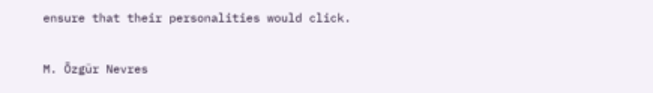ensure that their personalities would click.

M. Özgür Nevres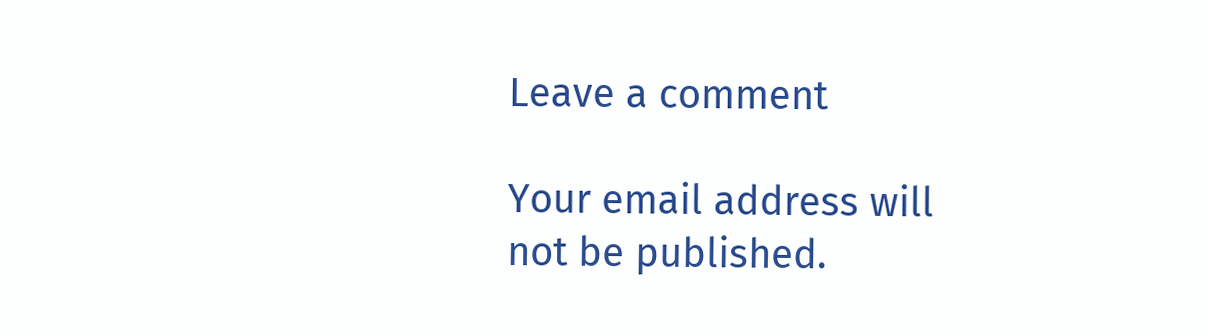Leave a comment

Your email address will not be published.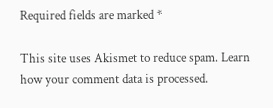Required fields are marked *

This site uses Akismet to reduce spam. Learn how your comment data is processed.